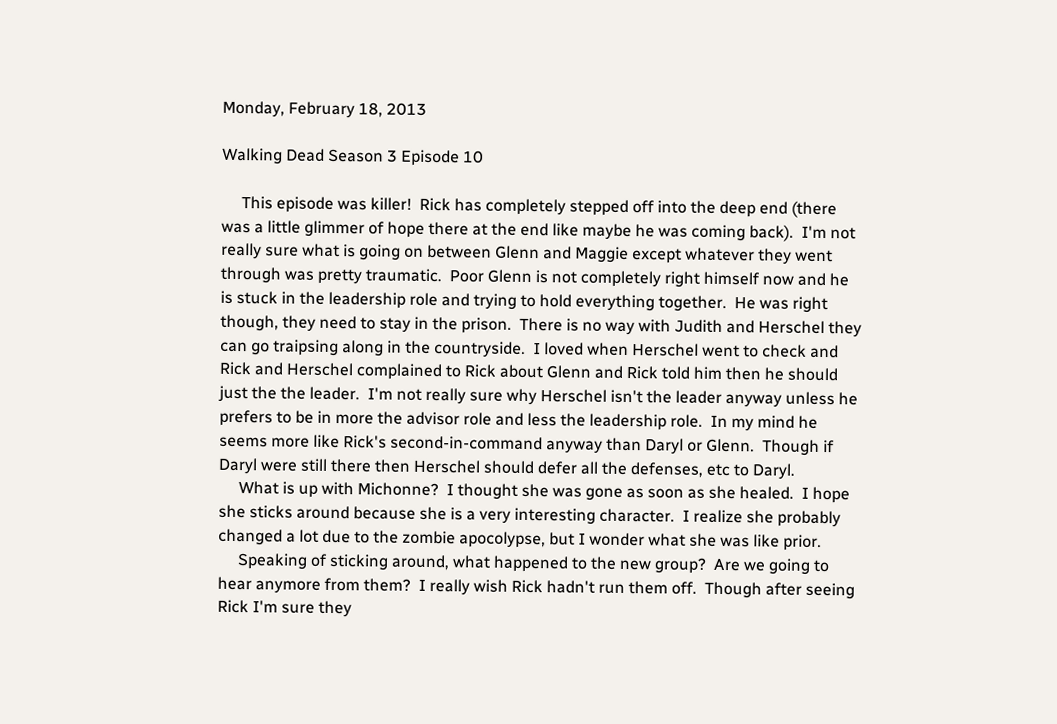Monday, February 18, 2013

Walking Dead Season 3 Episode 10

     This episode was killer!  Rick has completely stepped off into the deep end (there was a little glimmer of hope there at the end like maybe he was coming back).  I'm not really sure what is going on between Glenn and Maggie except whatever they went through was pretty traumatic.  Poor Glenn is not completely right himself now and he is stuck in the leadership role and trying to hold everything together.  He was right though, they need to stay in the prison.  There is no way with Judith and Herschel they can go traipsing along in the countryside.  I loved when Herschel went to check and Rick and Herschel complained to Rick about Glenn and Rick told him then he should just the the leader.  I'm not really sure why Herschel isn't the leader anyway unless he prefers to be in more the advisor role and less the leadership role.  In my mind he seems more like Rick's second-in-command anyway than Daryl or Glenn.  Though if Daryl were still there then Herschel should defer all the defenses, etc to Daryl.
     What is up with Michonne?  I thought she was gone as soon as she healed.  I hope she sticks around because she is a very interesting character.  I realize she probably changed a lot due to the zombie apocolypse, but I wonder what she was like prior.
     Speaking of sticking around, what happened to the new group?  Are we going to hear anymore from them?  I really wish Rick hadn't run them off.  Though after seeing Rick I'm sure they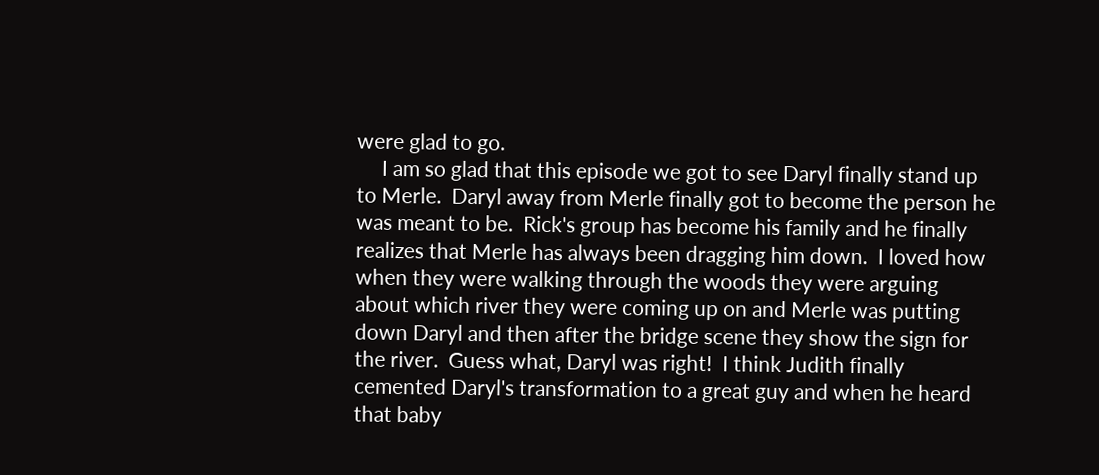were glad to go.
     I am so glad that this episode we got to see Daryl finally stand up to Merle.  Daryl away from Merle finally got to become the person he was meant to be.  Rick's group has become his family and he finally realizes that Merle has always been dragging him down.  I loved how when they were walking through the woods they were arguing about which river they were coming up on and Merle was putting down Daryl and then after the bridge scene they show the sign for the river.  Guess what, Daryl was right!  I think Judith finally cemented Daryl's transformation to a great guy and when he heard that baby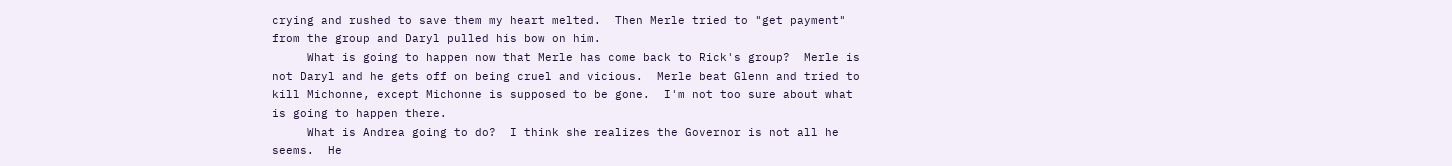crying and rushed to save them my heart melted.  Then Merle tried to "get payment" from the group and Daryl pulled his bow on him.
     What is going to happen now that Merle has come back to Rick's group?  Merle is not Daryl and he gets off on being cruel and vicious.  Merle beat Glenn and tried to kill Michonne, except Michonne is supposed to be gone.  I'm not too sure about what is going to happen there.
     What is Andrea going to do?  I think she realizes the Governor is not all he seems.  He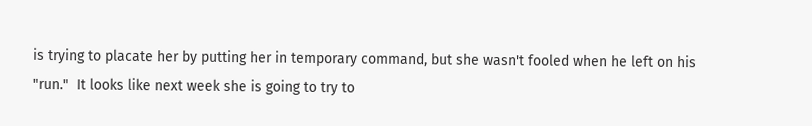is trying to placate her by putting her in temporary command, but she wasn't fooled when he left on his "run."  It looks like next week she is going to try to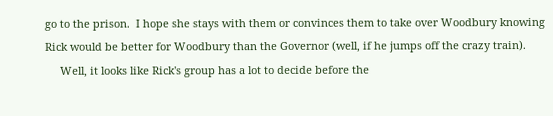go to the prison.  I hope she stays with them or convinces them to take over Woodbury knowing Rick would be better for Woodbury than the Governor (well, if he jumps off the crazy train).
     Well, it looks like Rick's group has a lot to decide before the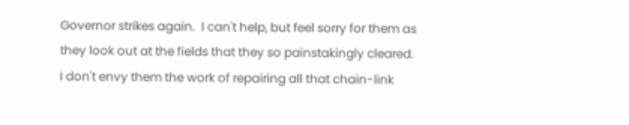Governor strikes again.  I can't help, but feel sorry for them as they look out at the fields that they so painstakingly cleared.  I don't envy them the work of repairing all that chain-link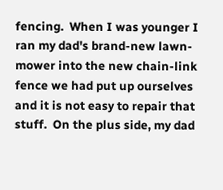fencing.  When I was younger I ran my dad's brand-new lawn-mower into the new chain-link fence we had put up ourselves and it is not easy to repair that stuff.  On the plus side, my dad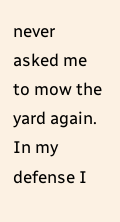never asked me to mow the yard again.  In my defense I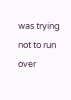was trying not to run over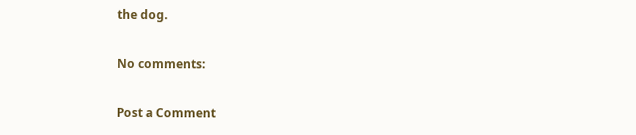the dog.

No comments:

Post a Comment